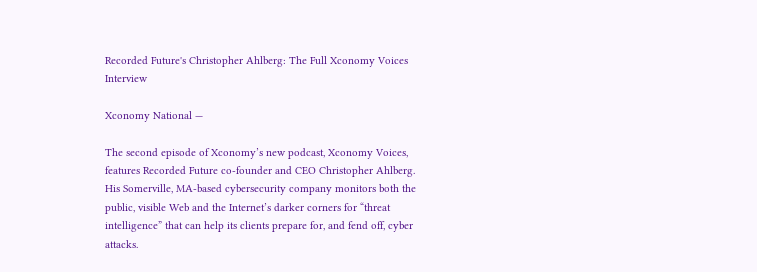Recorded Future's Christopher Ahlberg: The Full Xconomy Voices Interview

Xconomy National —

The second episode of Xconomy’s new podcast, Xconomy Voices, features Recorded Future co-founder and CEO Christopher Ahlberg. His Somerville, MA-based cybersecurity company monitors both the public, visible Web and the Internet’s darker corners for “threat intelligence” that can help its clients prepare for, and fend off, cyber attacks.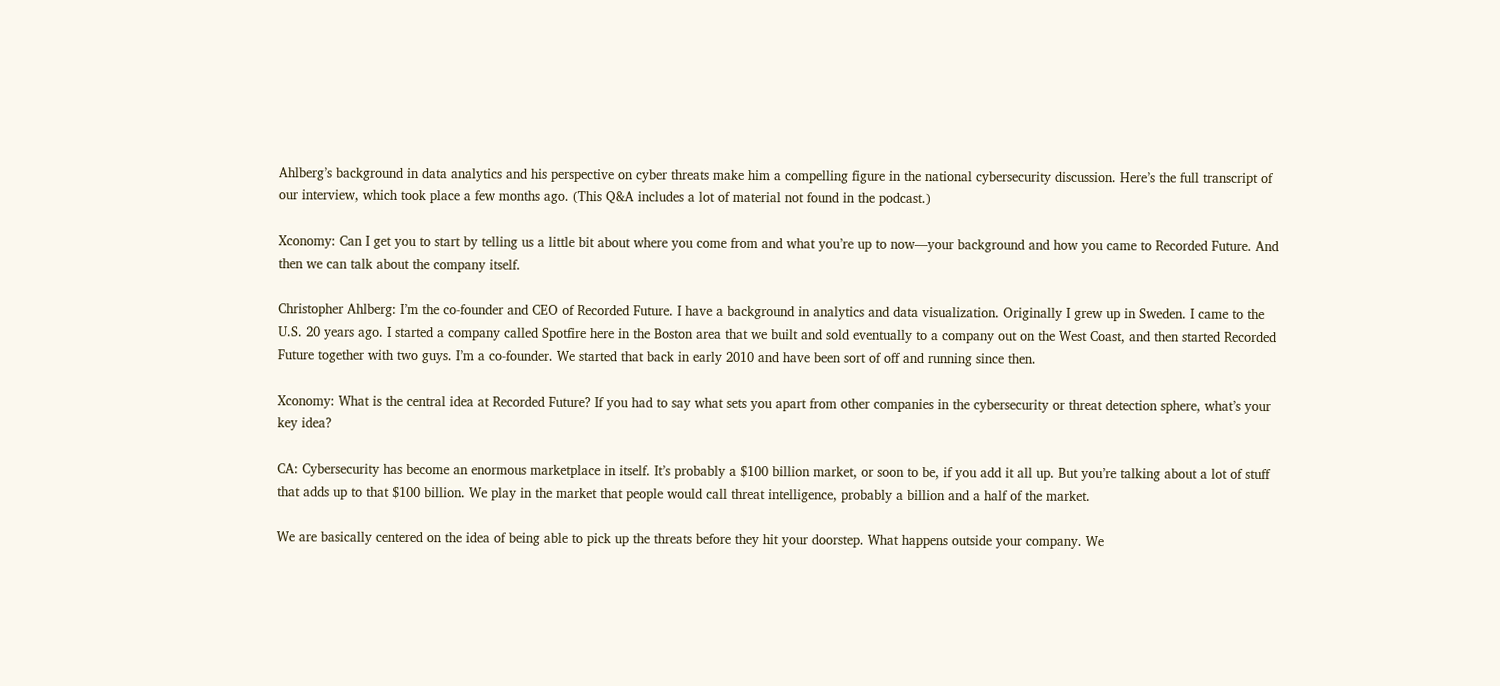Ahlberg’s background in data analytics and his perspective on cyber threats make him a compelling figure in the national cybersecurity discussion. Here’s the full transcript of our interview, which took place a few months ago. (This Q&A includes a lot of material not found in the podcast.)

Xconomy: Can I get you to start by telling us a little bit about where you come from and what you’re up to now—your background and how you came to Recorded Future. And then we can talk about the company itself.

Christopher Ahlberg: I’m the co-founder and CEO of Recorded Future. I have a background in analytics and data visualization. Originally I grew up in Sweden. I came to the U.S. 20 years ago. I started a company called Spotfire here in the Boston area that we built and sold eventually to a company out on the West Coast, and then started Recorded Future together with two guys. I’m a co-founder. We started that back in early 2010 and have been sort of off and running since then.

Xconomy: What is the central idea at Recorded Future? If you had to say what sets you apart from other companies in the cybersecurity or threat detection sphere, what’s your key idea?

CA: Cybersecurity has become an enormous marketplace in itself. It’s probably a $100 billion market, or soon to be, if you add it all up. But you’re talking about a lot of stuff that adds up to that $100 billion. We play in the market that people would call threat intelligence, probably a billion and a half of the market.

We are basically centered on the idea of being able to pick up the threats before they hit your doorstep. What happens outside your company. We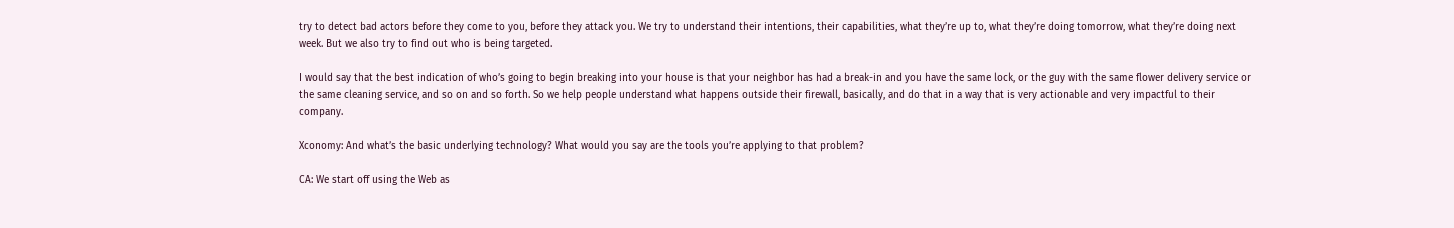try to detect bad actors before they come to you, before they attack you. We try to understand their intentions, their capabilities, what they’re up to, what they’re doing tomorrow, what they’re doing next week. But we also try to find out who is being targeted.

I would say that the best indication of who’s going to begin breaking into your house is that your neighbor has had a break-in and you have the same lock, or the guy with the same flower delivery service or the same cleaning service, and so on and so forth. So we help people understand what happens outside their firewall, basically, and do that in a way that is very actionable and very impactful to their company.

Xconomy: And what’s the basic underlying technology? What would you say are the tools you’re applying to that problem?

CA: We start off using the Web as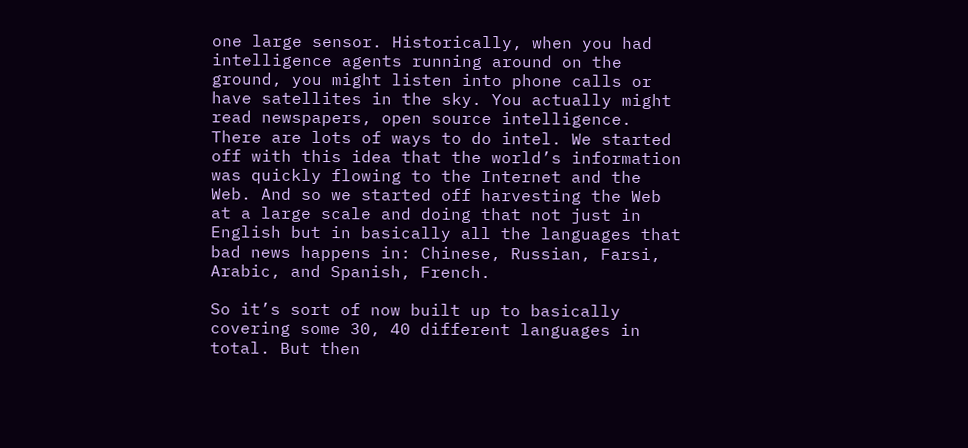one large sensor. Historically, when you had intelligence agents running around on the ground, you might listen into phone calls or have satellites in the sky. You actually might read newspapers, open source intelligence. There are lots of ways to do intel. We started off with this idea that the world’s information was quickly flowing to the Internet and the Web. And so we started off harvesting the Web at a large scale and doing that not just in English but in basically all the languages that bad news happens in: Chinese, Russian, Farsi, Arabic, and Spanish, French.

So it’s sort of now built up to basically covering some 30, 40 different languages in total. But then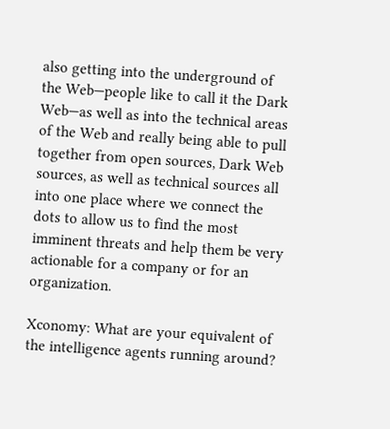also getting into the underground of the Web—people like to call it the Dark Web—as well as into the technical areas of the Web and really being able to pull together from open sources, Dark Web sources, as well as technical sources all into one place where we connect the dots to allow us to find the most imminent threats and help them be very actionable for a company or for an organization.

Xconomy: What are your equivalent of the intelligence agents running around?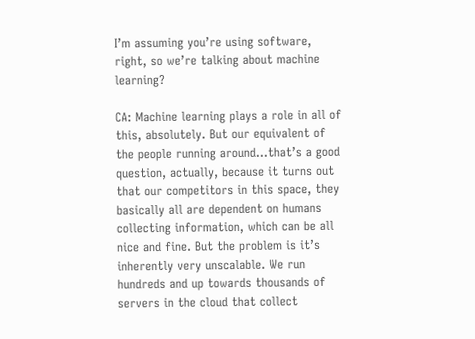I’m assuming you’re using software, right, so we’re talking about machine learning?

CA: Machine learning plays a role in all of this, absolutely. But our equivalent of the people running around…that’s a good question, actually, because it turns out that our competitors in this space, they basically all are dependent on humans collecting information, which can be all nice and fine. But the problem is it’s inherently very unscalable. We run hundreds and up towards thousands of servers in the cloud that collect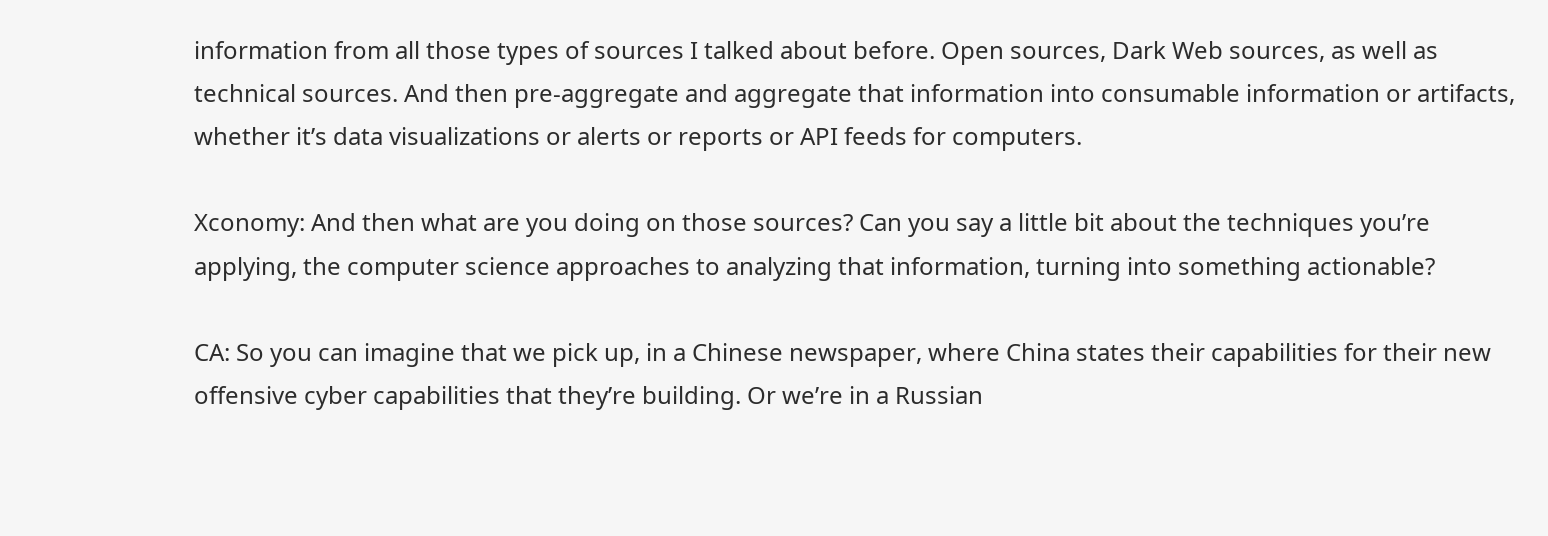information from all those types of sources I talked about before. Open sources, Dark Web sources, as well as technical sources. And then pre-aggregate and aggregate that information into consumable information or artifacts, whether it’s data visualizations or alerts or reports or API feeds for computers.

Xconomy: And then what are you doing on those sources? Can you say a little bit about the techniques you’re applying, the computer science approaches to analyzing that information, turning into something actionable?

CA: So you can imagine that we pick up, in a Chinese newspaper, where China states their capabilities for their new offensive cyber capabilities that they’re building. Or we’re in a Russian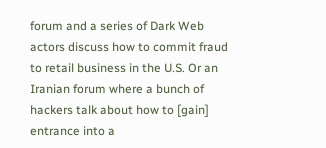forum and a series of Dark Web actors discuss how to commit fraud to retail business in the U.S. Or an Iranian forum where a bunch of hackers talk about how to [gain] entrance into a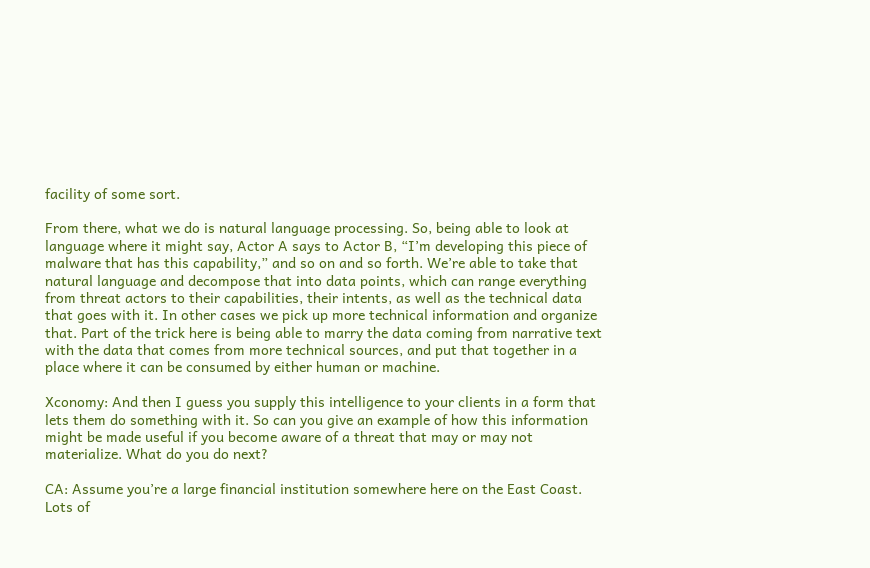facility of some sort.

From there, what we do is natural language processing. So, being able to look at language where it might say, Actor A says to Actor B, “I’m developing this piece of malware that has this capability,” and so on and so forth. We’re able to take that natural language and decompose that into data points, which can range everything from threat actors to their capabilities, their intents, as well as the technical data that goes with it. In other cases we pick up more technical information and organize that. Part of the trick here is being able to marry the data coming from narrative text with the data that comes from more technical sources, and put that together in a place where it can be consumed by either human or machine.

Xconomy: And then I guess you supply this intelligence to your clients in a form that lets them do something with it. So can you give an example of how this information might be made useful if you become aware of a threat that may or may not materialize. What do you do next?

CA: Assume you’re a large financial institution somewhere here on the East Coast. Lots of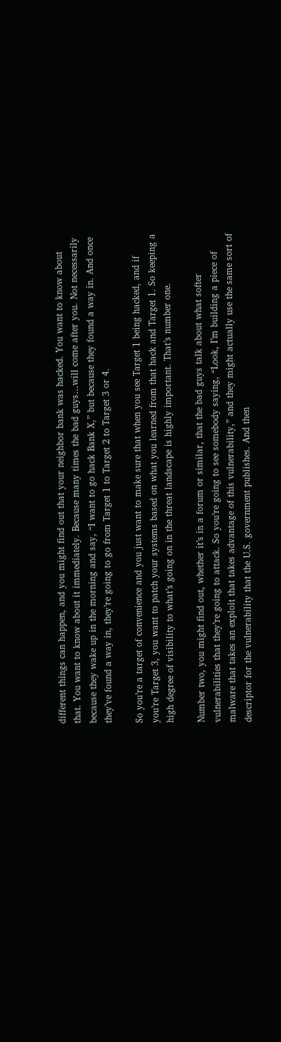different things can happen, and you might find out that your neighbor bank was hacked. You want to know about that. You want to know about it immediately. Because many times the bad guys…will come after you. Not necessarily because they wake up in the morning and say, “I want to go hack Bank X,” but because they found a way in. And once they’ve found a way in, they’re going to go from Target 1 to Target 2 to Target 3 or 4.

So you’re a target of convenience and you just want to make sure that when you see Target 1 being hacked, and if you’re Target 3, you want to patch your systems based on what you learned from that hack and Target 1. So keeping a high degree of visibility to what’s going on in the threat landscape is highly important. That’s number one.

Number two, you might find out, whether it’s in a forum or similar, that the bad guys talk about what softer vulnerabilities that they’re going to attack. So you’re going to see somebody saying, “Look, I’m building a piece of malware that takes an exploit that takes advantage of this vulnerability,” and they might actually use the same sort of descriptor for the vulnerability that the U.S. government publishes. And then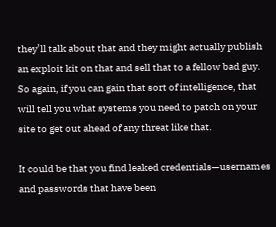they’ll talk about that and they might actually publish an exploit kit on that and sell that to a fellow bad guy. So again, if you can gain that sort of intelligence, that will tell you what systems you need to patch on your site to get out ahead of any threat like that.

It could be that you find leaked credentials—usernames and passwords that have been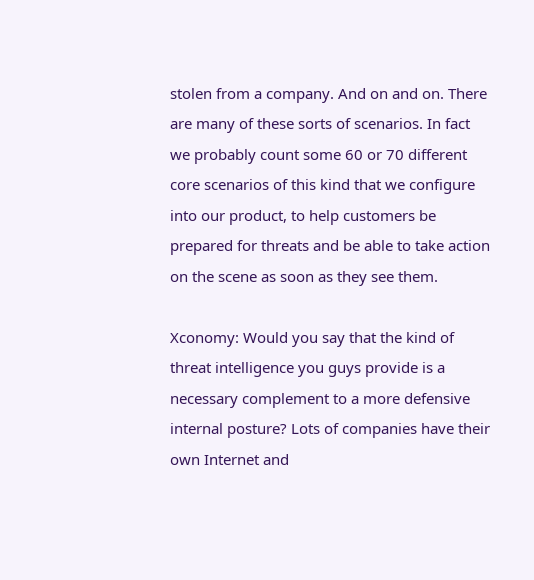stolen from a company. And on and on. There are many of these sorts of scenarios. In fact we probably count some 60 or 70 different core scenarios of this kind that we configure into our product, to help customers be prepared for threats and be able to take action on the scene as soon as they see them.

Xconomy: Would you say that the kind of threat intelligence you guys provide is a necessary complement to a more defensive internal posture? Lots of companies have their own Internet and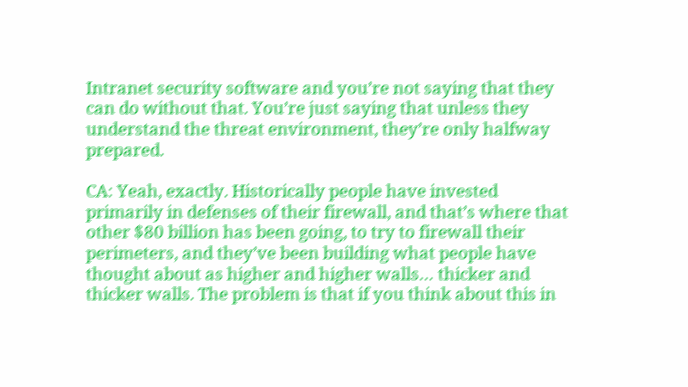Intranet security software and you’re not saying that they can do without that. You’re just saying that unless they understand the threat environment, they’re only halfway prepared.

CA: Yeah, exactly. Historically people have invested primarily in defenses of their firewall, and that’s where that other $80 billion has been going, to try to firewall their perimeters, and they’ve been building what people have thought about as higher and higher walls… thicker and thicker walls. The problem is that if you think about this in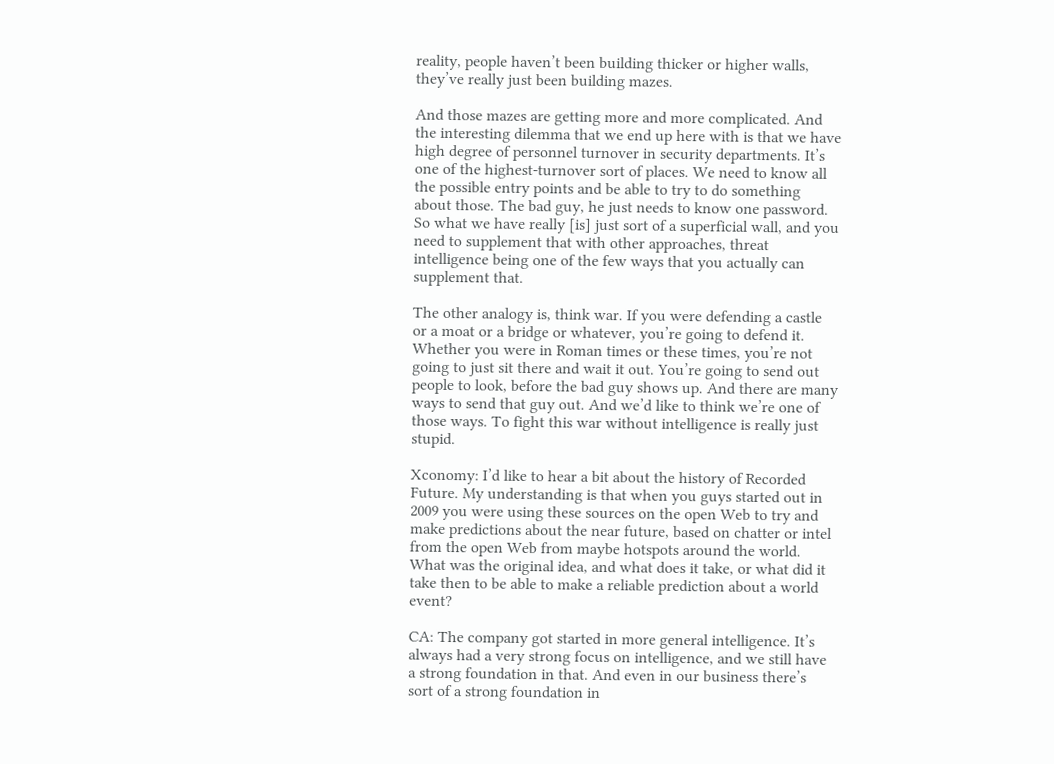reality, people haven’t been building thicker or higher walls, they’ve really just been building mazes.

And those mazes are getting more and more complicated. And the interesting dilemma that we end up here with is that we have high degree of personnel turnover in security departments. It’s one of the highest-turnover sort of places. We need to know all the possible entry points and be able to try to do something about those. The bad guy, he just needs to know one password. So what we have really [is] just sort of a superficial wall, and you need to supplement that with other approaches, threat intelligence being one of the few ways that you actually can supplement that.

The other analogy is, think war. If you were defending a castle or a moat or a bridge or whatever, you’re going to defend it. Whether you were in Roman times or these times, you’re not going to just sit there and wait it out. You’re going to send out people to look, before the bad guy shows up. And there are many ways to send that guy out. And we’d like to think we’re one of those ways. To fight this war without intelligence is really just stupid.

Xconomy: I’d like to hear a bit about the history of Recorded Future. My understanding is that when you guys started out in 2009 you were using these sources on the open Web to try and make predictions about the near future, based on chatter or intel from the open Web from maybe hotspots around the world. What was the original idea, and what does it take, or what did it take then to be able to make a reliable prediction about a world event?

CA: The company got started in more general intelligence. It’s always had a very strong focus on intelligence, and we still have a strong foundation in that. And even in our business there’s sort of a strong foundation in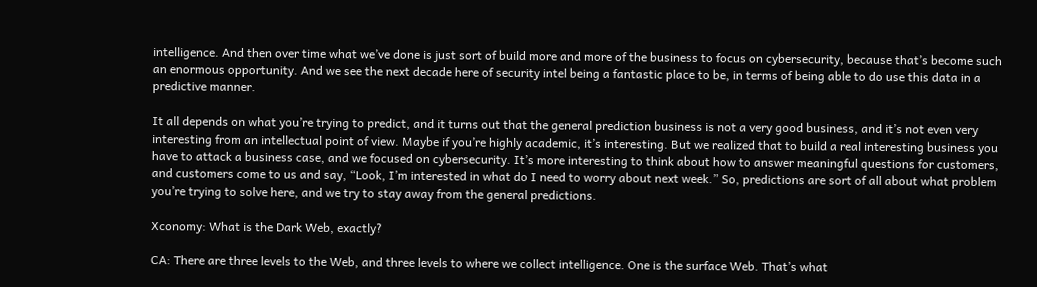intelligence. And then over time what we’ve done is just sort of build more and more of the business to focus on cybersecurity, because that’s become such an enormous opportunity. And we see the next decade here of security intel being a fantastic place to be, in terms of being able to do use this data in a predictive manner.

It all depends on what you’re trying to predict, and it turns out that the general prediction business is not a very good business, and it’s not even very interesting from an intellectual point of view. Maybe if you’re highly academic, it’s interesting. But we realized that to build a real interesting business you have to attack a business case, and we focused on cybersecurity. It’s more interesting to think about how to answer meaningful questions for customers, and customers come to us and say, “Look, I’m interested in what do I need to worry about next week.” So, predictions are sort of all about what problem you’re trying to solve here, and we try to stay away from the general predictions.

Xconomy: What is the Dark Web, exactly?

CA: There are three levels to the Web, and three levels to where we collect intelligence. One is the surface Web. That’s what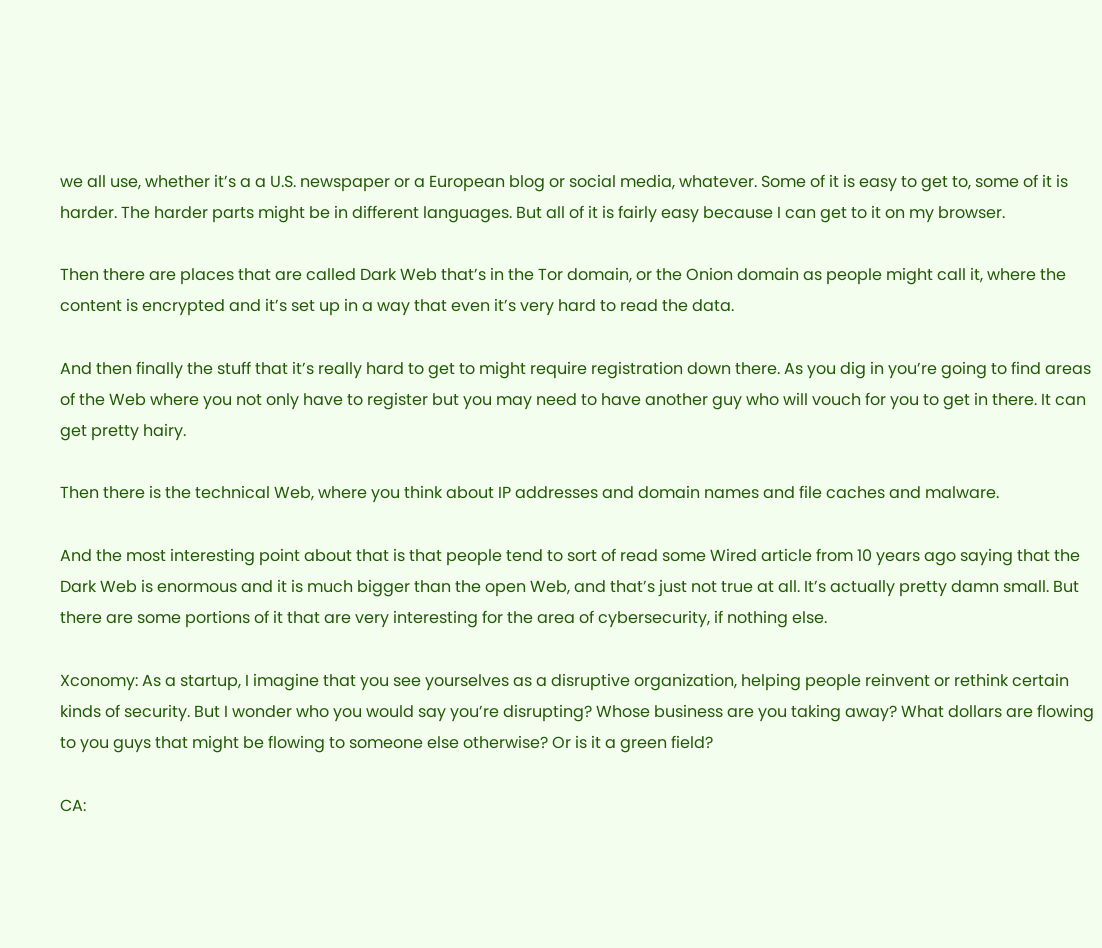we all use, whether it’s a a U.S. newspaper or a European blog or social media, whatever. Some of it is easy to get to, some of it is harder. The harder parts might be in different languages. But all of it is fairly easy because I can get to it on my browser.

Then there are places that are called Dark Web that’s in the Tor domain, or the Onion domain as people might call it, where the content is encrypted and it’s set up in a way that even it’s very hard to read the data.

And then finally the stuff that it’s really hard to get to might require registration down there. As you dig in you’re going to find areas of the Web where you not only have to register but you may need to have another guy who will vouch for you to get in there. It can get pretty hairy.

Then there is the technical Web, where you think about IP addresses and domain names and file caches and malware.

And the most interesting point about that is that people tend to sort of read some Wired article from 10 years ago saying that the Dark Web is enormous and it is much bigger than the open Web, and that’s just not true at all. It’s actually pretty damn small. But there are some portions of it that are very interesting for the area of cybersecurity, if nothing else.

Xconomy: As a startup, I imagine that you see yourselves as a disruptive organization, helping people reinvent or rethink certain kinds of security. But I wonder who you would say you’re disrupting? Whose business are you taking away? What dollars are flowing to you guys that might be flowing to someone else otherwise? Or is it a green field?

CA: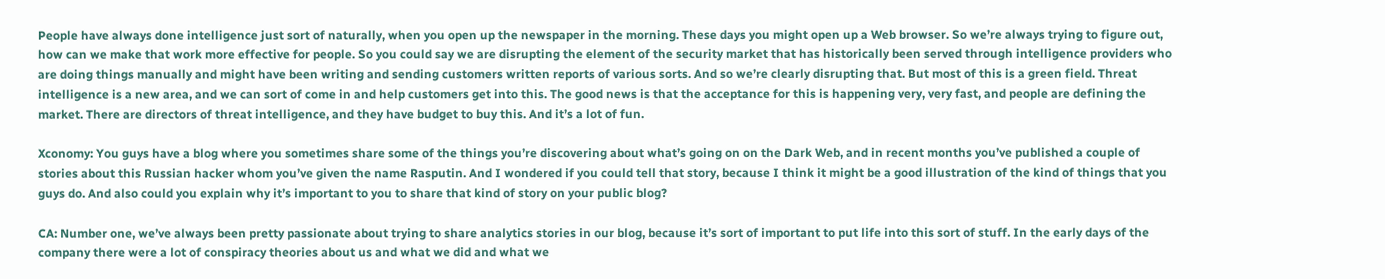People have always done intelligence just sort of naturally, when you open up the newspaper in the morning. These days you might open up a Web browser. So we’re always trying to figure out, how can we make that work more effective for people. So you could say we are disrupting the element of the security market that has historically been served through intelligence providers who are doing things manually and might have been writing and sending customers written reports of various sorts. And so we’re clearly disrupting that. But most of this is a green field. Threat intelligence is a new area, and we can sort of come in and help customers get into this. The good news is that the acceptance for this is happening very, very fast, and people are defining the market. There are directors of threat intelligence, and they have budget to buy this. And it’s a lot of fun.

Xconomy: You guys have a blog where you sometimes share some of the things you’re discovering about what’s going on on the Dark Web, and in recent months you’ve published a couple of stories about this Russian hacker whom you’ve given the name Rasputin. And I wondered if you could tell that story, because I think it might be a good illustration of the kind of things that you guys do. And also could you explain why it’s important to you to share that kind of story on your public blog?

CA: Number one, we’ve always been pretty passionate about trying to share analytics stories in our blog, because it’s sort of important to put life into this sort of stuff. In the early days of the company there were a lot of conspiracy theories about us and what we did and what we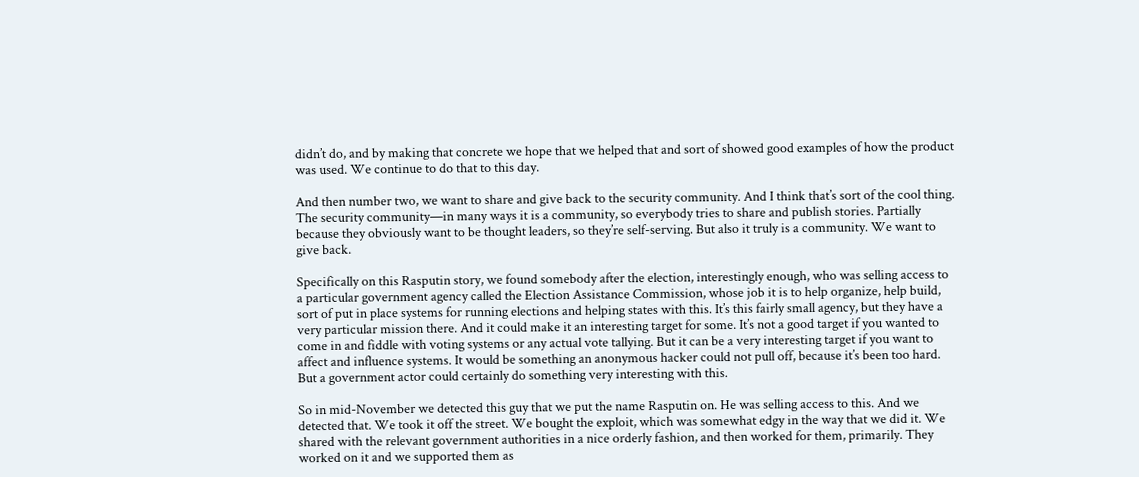didn’t do, and by making that concrete we hope that we helped that and sort of showed good examples of how the product was used. We continue to do that to this day.

And then number two, we want to share and give back to the security community. And I think that’s sort of the cool thing. The security community—in many ways it is a community, so everybody tries to share and publish stories. Partially because they obviously want to be thought leaders, so they’re self-serving. But also it truly is a community. We want to give back.

Specifically on this Rasputin story, we found somebody after the election, interestingly enough, who was selling access to a particular government agency called the Election Assistance Commission, whose job it is to help organize, help build, sort of put in place systems for running elections and helping states with this. It’s this fairly small agency, but they have a very particular mission there. And it could make it an interesting target for some. It’s not a good target if you wanted to come in and fiddle with voting systems or any actual vote tallying. But it can be a very interesting target if you want to affect and influence systems. It would be something an anonymous hacker could not pull off, because it’s been too hard. But a government actor could certainly do something very interesting with this.

So in mid-November we detected this guy that we put the name Rasputin on. He was selling access to this. And we detected that. We took it off the street. We bought the exploit, which was somewhat edgy in the way that we did it. We shared with the relevant government authorities in a nice orderly fashion, and then worked for them, primarily. They worked on it and we supported them as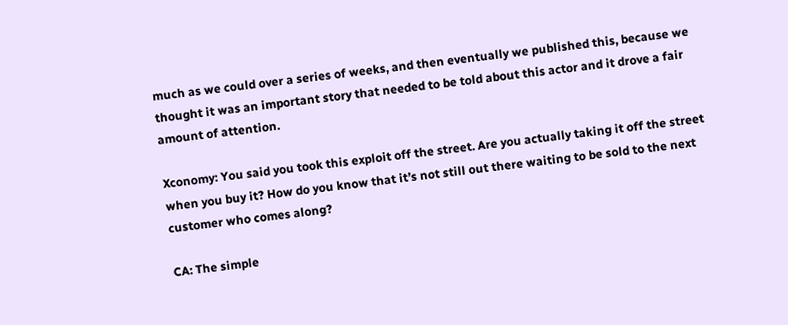much as we could over a series of weeks, and then eventually we published this, because we thought it was an important story that needed to be told about this actor and it drove a fair amount of attention.

Xconomy: You said you took this exploit off the street. Are you actually taking it off the street when you buy it? How do you know that it’s not still out there waiting to be sold to the next customer who comes along?

CA: The simple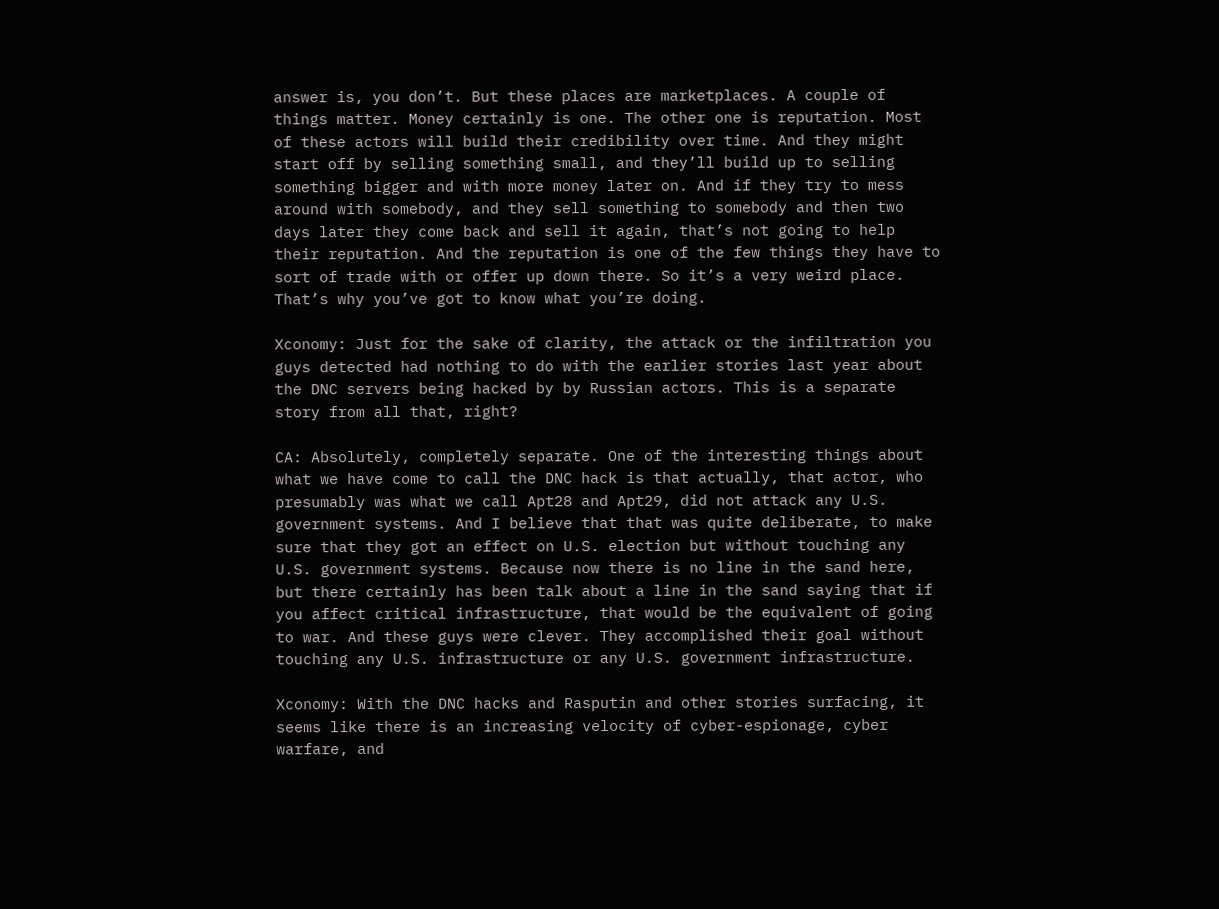answer is, you don’t. But these places are marketplaces. A couple of things matter. Money certainly is one. The other one is reputation. Most of these actors will build their credibility over time. And they might start off by selling something small, and they’ll build up to selling something bigger and with more money later on. And if they try to mess around with somebody, and they sell something to somebody and then two days later they come back and sell it again, that’s not going to help their reputation. And the reputation is one of the few things they have to sort of trade with or offer up down there. So it’s a very weird place. That’s why you’ve got to know what you’re doing.

Xconomy: Just for the sake of clarity, the attack or the infiltration you guys detected had nothing to do with the earlier stories last year about the DNC servers being hacked by by Russian actors. This is a separate story from all that, right?

CA: Absolutely, completely separate. One of the interesting things about what we have come to call the DNC hack is that actually, that actor, who presumably was what we call Apt28 and Apt29, did not attack any U.S. government systems. And I believe that that was quite deliberate, to make sure that they got an effect on U.S. election but without touching any U.S. government systems. Because now there is no line in the sand here, but there certainly has been talk about a line in the sand saying that if you affect critical infrastructure, that would be the equivalent of going to war. And these guys were clever. They accomplished their goal without touching any U.S. infrastructure or any U.S. government infrastructure.

Xconomy: With the DNC hacks and Rasputin and other stories surfacing, it seems like there is an increasing velocity of cyber-espionage, cyber warfare, and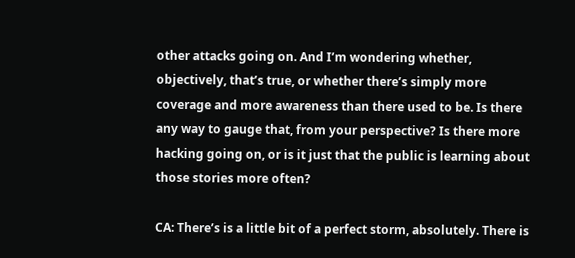other attacks going on. And I’m wondering whether, objectively, that’s true, or whether there’s simply more coverage and more awareness than there used to be. Is there any way to gauge that, from your perspective? Is there more hacking going on, or is it just that the public is learning about those stories more often?

CA: There’s is a little bit of a perfect storm, absolutely. There is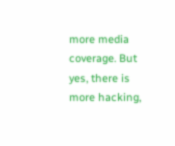more media coverage. But yes, there is more hacking,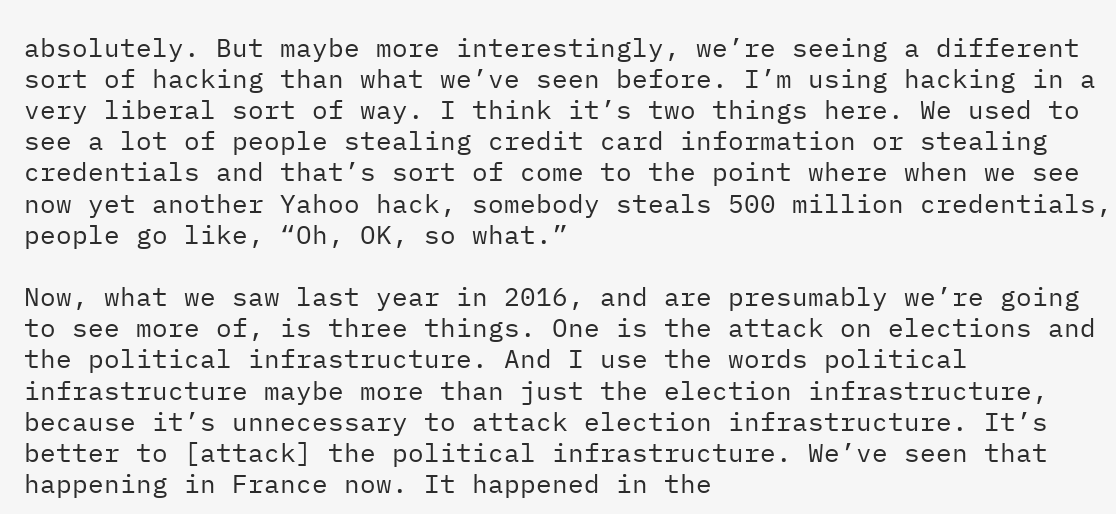absolutely. But maybe more interestingly, we’re seeing a different sort of hacking than what we’ve seen before. I’m using hacking in a very liberal sort of way. I think it’s two things here. We used to see a lot of people stealing credit card information or stealing credentials and that’s sort of come to the point where when we see now yet another Yahoo hack, somebody steals 500 million credentials, people go like, “Oh, OK, so what.”

Now, what we saw last year in 2016, and are presumably we’re going to see more of, is three things. One is the attack on elections and the political infrastructure. And I use the words political infrastructure maybe more than just the election infrastructure, because it’s unnecessary to attack election infrastructure. It’s better to [attack] the political infrastructure. We’ve seen that happening in France now. It happened in the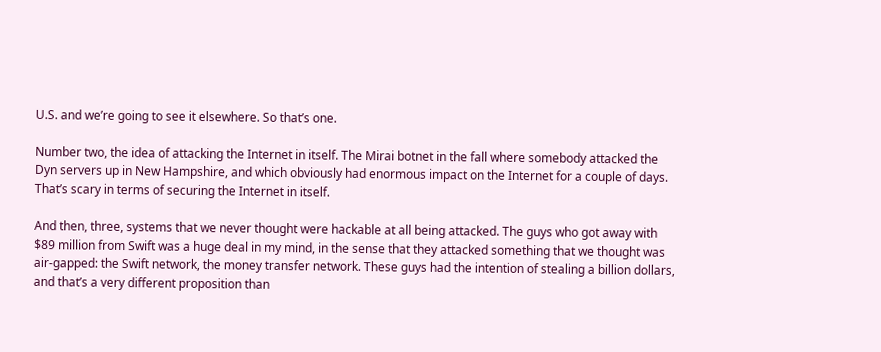U.S. and we’re going to see it elsewhere. So that’s one.

Number two, the idea of attacking the Internet in itself. The Mirai botnet in the fall where somebody attacked the Dyn servers up in New Hampshire, and which obviously had enormous impact on the Internet for a couple of days. That’s scary in terms of securing the Internet in itself.

And then, three, systems that we never thought were hackable at all being attacked. The guys who got away with $89 million from Swift was a huge deal in my mind, in the sense that they attacked something that we thought was air-gapped: the Swift network, the money transfer network. These guys had the intention of stealing a billion dollars, and that’s a very different proposition than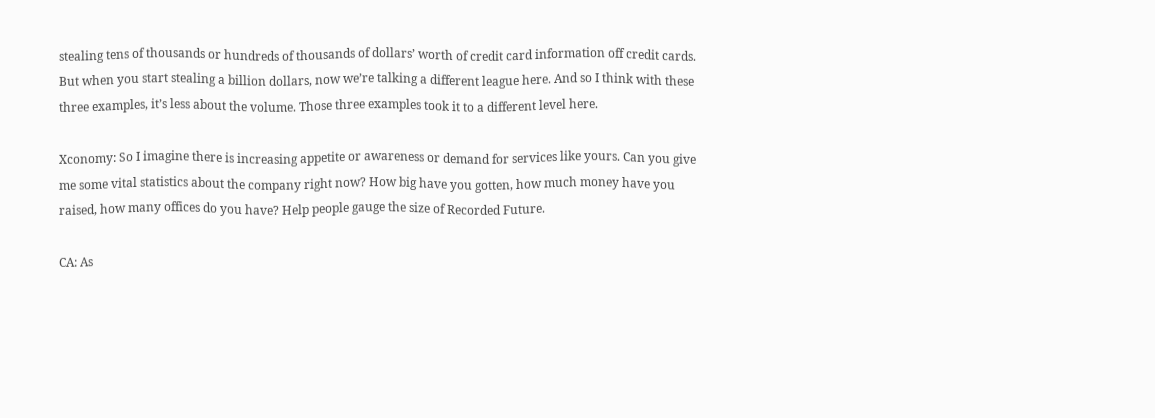stealing tens of thousands or hundreds of thousands of dollars’ worth of credit card information off credit cards. But when you start stealing a billion dollars, now we’re talking a different league here. And so I think with these three examples, it’s less about the volume. Those three examples took it to a different level here.

Xconomy: So I imagine there is increasing appetite or awareness or demand for services like yours. Can you give me some vital statistics about the company right now? How big have you gotten, how much money have you raised, how many offices do you have? Help people gauge the size of Recorded Future.

CA: As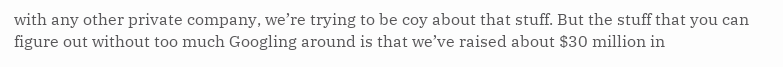with any other private company, we’re trying to be coy about that stuff. But the stuff that you can figure out without too much Googling around is that we’ve raised about $30 million in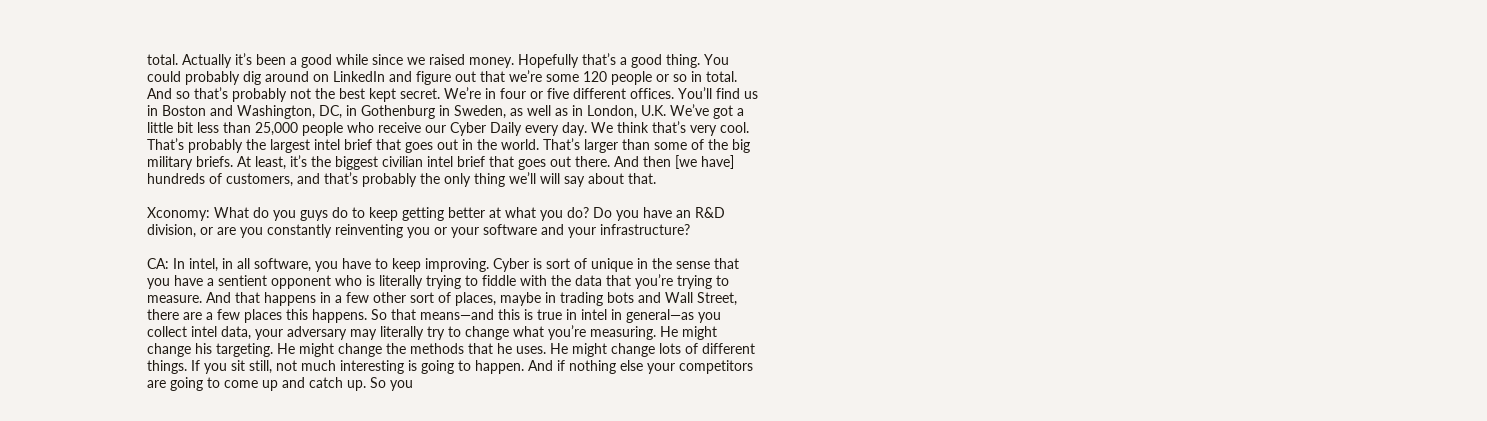total. Actually it’s been a good while since we raised money. Hopefully that’s a good thing. You could probably dig around on LinkedIn and figure out that we’re some 120 people or so in total. And so that’s probably not the best kept secret. We’re in four or five different offices. You’ll find us in Boston and Washington, DC, in Gothenburg in Sweden, as well as in London, U.K. We’ve got a little bit less than 25,000 people who receive our Cyber Daily every day. We think that’s very cool. That’s probably the largest intel brief that goes out in the world. That’s larger than some of the big military briefs. At least, it’s the biggest civilian intel brief that goes out there. And then [we have] hundreds of customers, and that’s probably the only thing we’ll will say about that.

Xconomy: What do you guys do to keep getting better at what you do? Do you have an R&D division, or are you constantly reinventing you or your software and your infrastructure?

CA: In intel, in all software, you have to keep improving. Cyber is sort of unique in the sense that you have a sentient opponent who is literally trying to fiddle with the data that you’re trying to measure. And that happens in a few other sort of places, maybe in trading bots and Wall Street, there are a few places this happens. So that means—and this is true in intel in general—as you collect intel data, your adversary may literally try to change what you’re measuring. He might change his targeting. He might change the methods that he uses. He might change lots of different things. If you sit still, not much interesting is going to happen. And if nothing else your competitors are going to come up and catch up. So you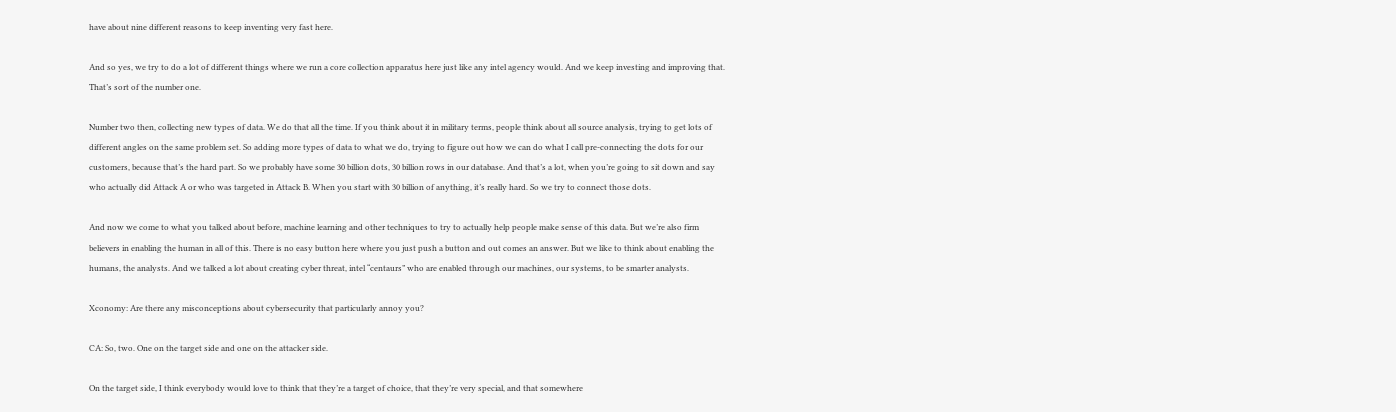have about nine different reasons to keep inventing very fast here.

And so yes, we try to do a lot of different things where we run a core collection apparatus here just like any intel agency would. And we keep investing and improving that. That’s sort of the number one.

Number two then, collecting new types of data. We do that all the time. If you think about it in military terms, people think about all source analysis, trying to get lots of different angles on the same problem set. So adding more types of data to what we do, trying to figure out how we can do what I call pre-connecting the dots for our customers, because that’s the hard part. So we probably have some 30 billion dots, 30 billion rows in our database. And that’s a lot, when you’re going to sit down and say who actually did Attack A or who was targeted in Attack B. When you start with 30 billion of anything, it’s really hard. So we try to connect those dots.

And now we come to what you talked about before, machine learning and other techniques to try to actually help people make sense of this data. But we’re also firm believers in enabling the human in all of this. There is no easy button here where you just push a button and out comes an answer. But we like to think about enabling the humans, the analysts. And we talked a lot about creating cyber threat, intel “centaurs” who are enabled through our machines, our systems, to be smarter analysts.

Xconomy: Are there any misconceptions about cybersecurity that particularly annoy you?

CA: So, two. One on the target side and one on the attacker side.

On the target side, I think everybody would love to think that they’re a target of choice, that they’re very special, and that somewhere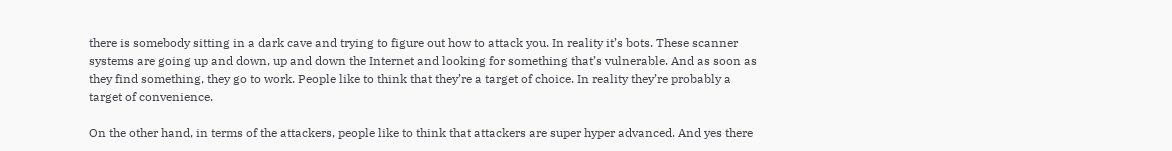there is somebody sitting in a dark cave and trying to figure out how to attack you. In reality it’s bots. These scanner systems are going up and down, up and down the Internet and looking for something that’s vulnerable. And as soon as they find something, they go to work. People like to think that they’re a target of choice. In reality they’re probably a target of convenience.

On the other hand, in terms of the attackers, people like to think that attackers are super hyper advanced. And yes there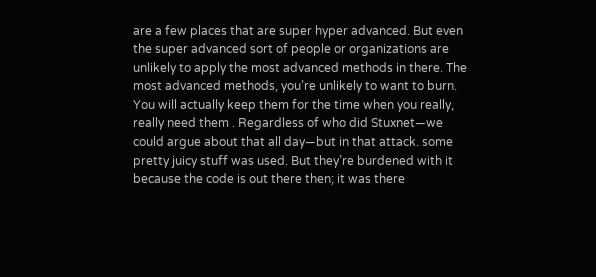are a few places that are super hyper advanced. But even the super advanced sort of people or organizations are unlikely to apply the most advanced methods in there. The most advanced methods, you’re unlikely to want to burn. You will actually keep them for the time when you really, really need them . Regardless of who did Stuxnet—we could argue about that all day—but in that attack. some pretty juicy stuff was used. But they’re burdened with it because the code is out there then; it was there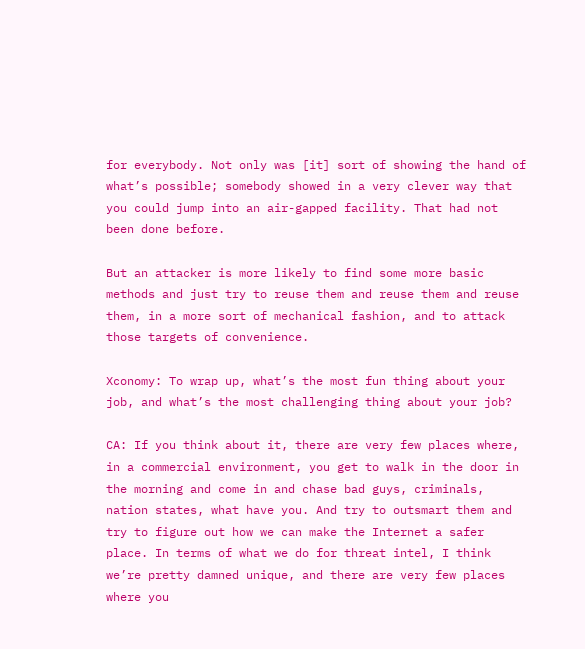for everybody. Not only was [it] sort of showing the hand of what’s possible; somebody showed in a very clever way that you could jump into an air-gapped facility. That had not been done before.

But an attacker is more likely to find some more basic methods and just try to reuse them and reuse them and reuse them, in a more sort of mechanical fashion, and to attack those targets of convenience.

Xconomy: To wrap up, what’s the most fun thing about your job, and what’s the most challenging thing about your job?

CA: If you think about it, there are very few places where, in a commercial environment, you get to walk in the door in the morning and come in and chase bad guys, criminals, nation states, what have you. And try to outsmart them and try to figure out how we can make the Internet a safer place. In terms of what we do for threat intel, I think we’re pretty damned unique, and there are very few places where you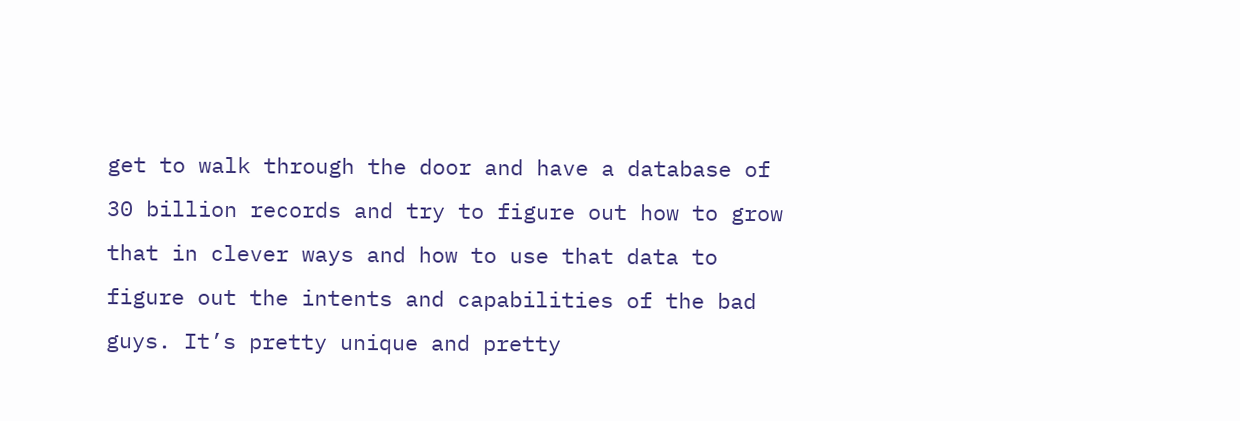get to walk through the door and have a database of 30 billion records and try to figure out how to grow that in clever ways and how to use that data to figure out the intents and capabilities of the bad guys. It’s pretty unique and pretty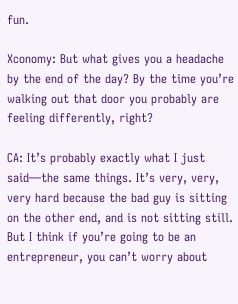fun.

Xconomy: But what gives you a headache by the end of the day? By the time you’re walking out that door you probably are feeling differently, right?

CA: It’s probably exactly what I just said—the same things. It’s very, very, very hard because the bad guy is sitting on the other end, and is not sitting still. But I think if you’re going to be an entrepreneur, you can’t worry about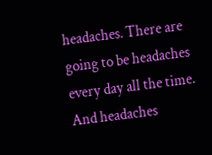headaches. There are going to be headaches every day all the time. And headaches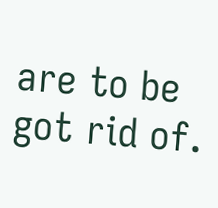are to be got rid of.